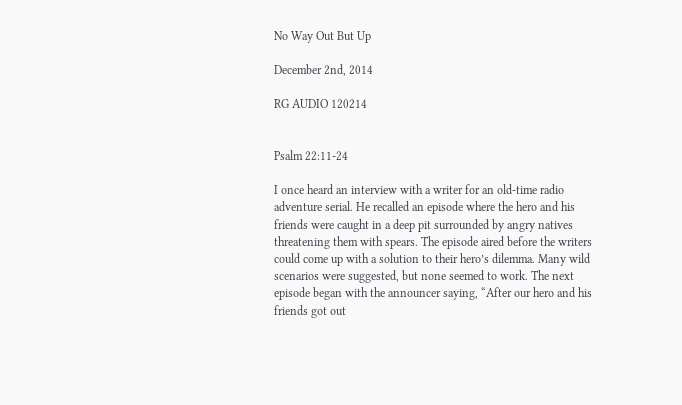No Way Out But Up

December 2nd, 2014

RG AUDIO 120214


Psalm 22:11-24

I once heard an interview with a writer for an old-time radio adventure serial. He recalled an episode where the hero and his friends were caught in a deep pit surrounded by angry natives threatening them with spears. The episode aired before the writers could come up with a solution to their hero’s dilemma. Many wild scenarios were suggested, but none seemed to work. The next episode began with the announcer saying, “After our hero and his friends got out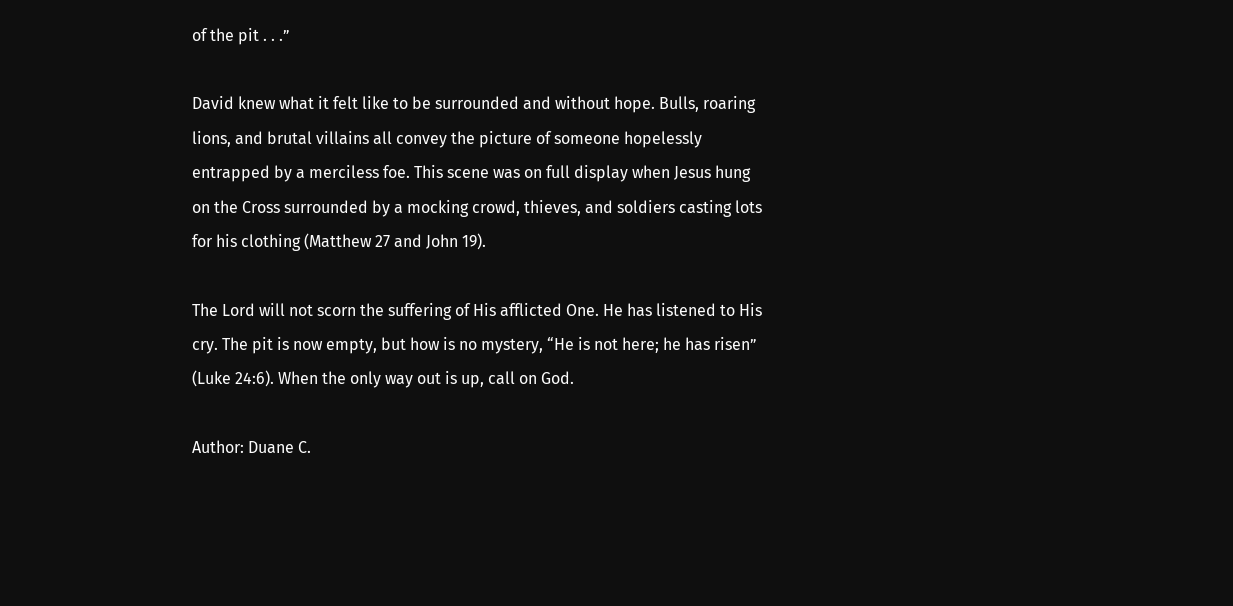of the pit . . .”

David knew what it felt like to be surrounded and without hope. Bulls, roaring lions, and brutal villains all convey the picture of someone hopelessly entrapped by a merciless foe. This scene was on full display when Jesus hung on the Cross surrounded by a mocking crowd, thieves, and soldiers casting lots for his clothing (Matthew 27 and John 19).

The Lord will not scorn the suffering of His afflicted One. He has listened to His cry. The pit is now empty, but how is no mystery, “He is not here; he has risen” (Luke 24:6). When the only way out is up, call on God.

Author: Duane C.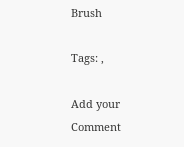Brush

Tags: ,

Add your Comment